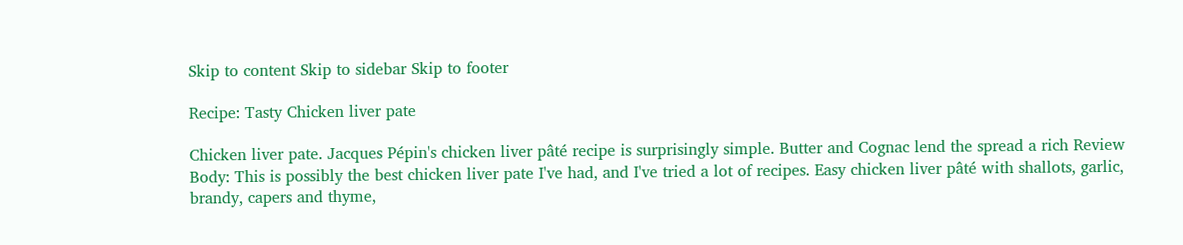Skip to content Skip to sidebar Skip to footer

Recipe: Tasty Chicken liver pate

Chicken liver pate. Jacques Pépin's chicken liver pâté recipe is surprisingly simple. Butter and Cognac lend the spread a rich Review Body: This is possibly the best chicken liver pate I've had, and I've tried a lot of recipes. Easy chicken liver pâté with shallots, garlic, brandy, capers and thyme,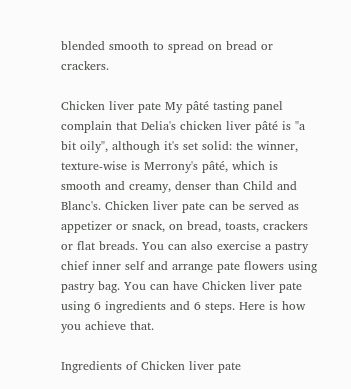blended smooth to spread on bread or crackers.

Chicken liver pate My pâté tasting panel complain that Delia's chicken liver pâté is "a bit oily", although it's set solid: the winner, texture-wise is Merrony's pâté, which is smooth and creamy, denser than Child and Blanc's. Chicken liver pate can be served as appetizer or snack, on bread, toasts, crackers or flat breads. You can also exercise a pastry chief inner self and arrange pate flowers using pastry bag. You can have Chicken liver pate using 6 ingredients and 6 steps. Here is how you achieve that.

Ingredients of Chicken liver pate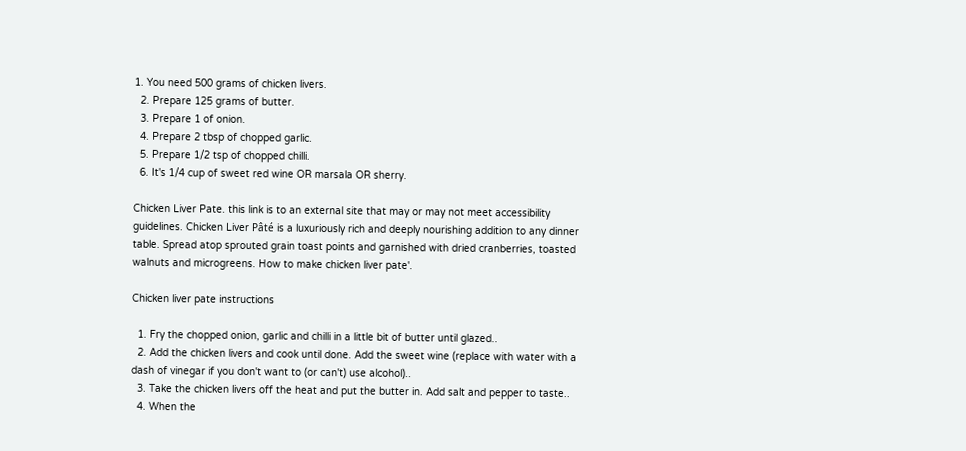1. You need 500 grams of chicken livers.
  2. Prepare 125 grams of butter.
  3. Prepare 1 of onion.
  4. Prepare 2 tbsp of chopped garlic.
  5. Prepare 1/2 tsp of chopped chilli.
  6. It's 1/4 cup of sweet red wine OR marsala OR sherry.

Chicken Liver Pate. this link is to an external site that may or may not meet accessibility guidelines. Chicken Liver Pâté is a luxuriously rich and deeply nourishing addition to any dinner table. Spread atop sprouted grain toast points and garnished with dried cranberries, toasted walnuts and microgreens. How to make chicken liver pate'.

Chicken liver pate instructions

  1. Fry the chopped onion, garlic and chilli in a little bit of butter until glazed..
  2. Add the chicken livers and cook until done. Add the sweet wine (replace with water with a dash of vinegar if you don't want to (or can't) use alcohol)..
  3. Take the chicken livers off the heat and put the butter in. Add salt and pepper to taste..
  4. When the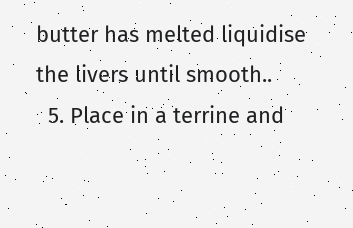butter has melted liquidise the livers until smooth..
  5. Place in a terrine and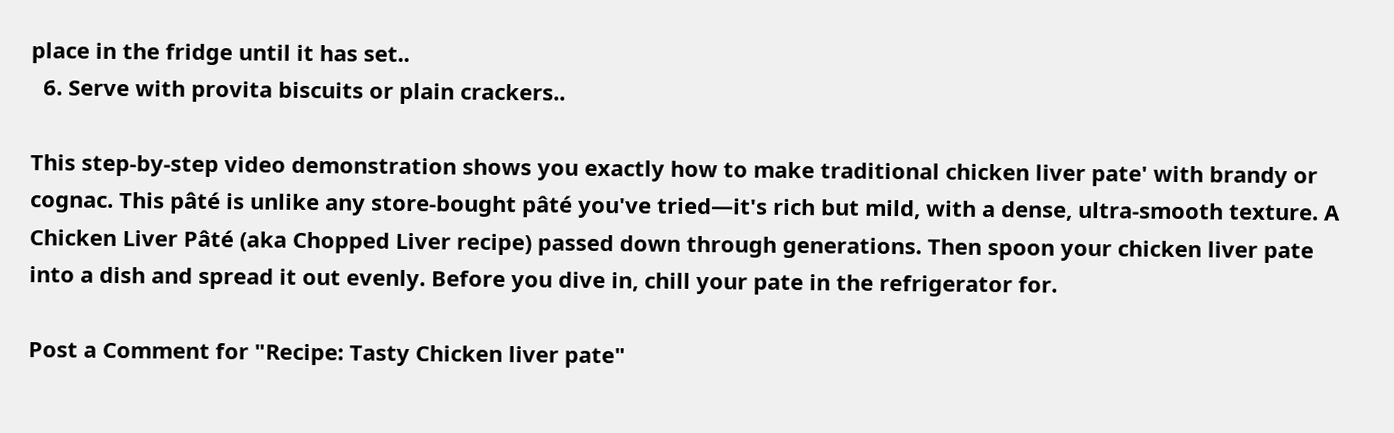place in the fridge until it has set..
  6. Serve with provita biscuits or plain crackers..

This step-by-step video demonstration shows you exactly how to make traditional chicken liver pate' with brandy or cognac. This pâté is unlike any store-bought pâté you've tried—it's rich but mild, with a dense, ultra-smooth texture. A Chicken Liver Pâté (aka Chopped Liver recipe) passed down through generations. Then spoon your chicken liver pate into a dish and spread it out evenly. Before you dive in, chill your pate in the refrigerator for.

Post a Comment for "Recipe: Tasty Chicken liver pate"